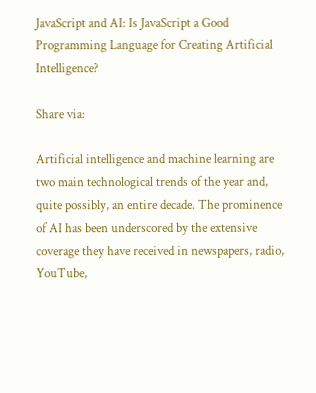JavaScript and AI: Is JavaScript a Good Programming Language for Creating Artificial Intelligence?

Share via:

Artificial intelligence and machine learning are two main technological trends of the year and, quite possibly, an entire decade. The prominence of AI has been underscored by the extensive coverage they have received in newspapers, radio, YouTube,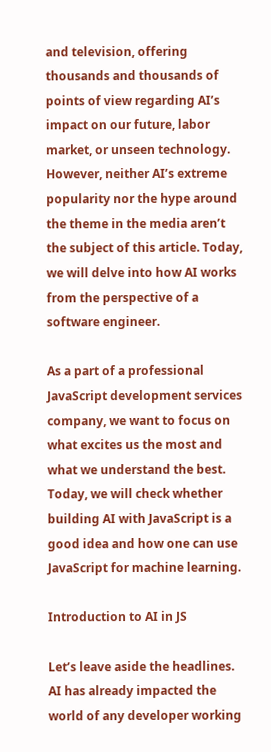and television, offering thousands and thousands of points of view regarding AI’s impact on our future, labor market, or unseen technology. However, neither AI’s extreme popularity nor the hype around the theme in the media aren’t the subject of this article. Today, we will delve into how AI works from the perspective of a software engineer.

As a part of a professional JavaScript development services company, we want to focus on what excites us the most and what we understand the best. Today, we will check whether building AI with JavaScript is a good idea and how one can use JavaScript for machine learning.

Introduction to AI in JS

Let’s leave aside the headlines. AI has already impacted the world of any developer working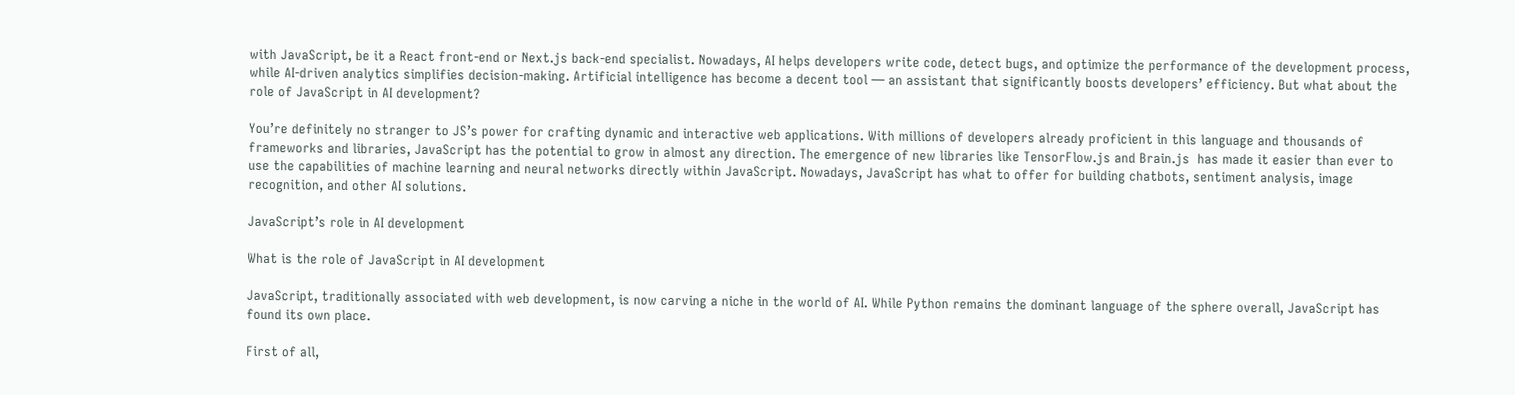with JavaScript, be it a React front-end or Next.js back-end specialist. Nowadays, AI helps developers write code, detect bugs, and optimize the performance of the development process, while AI-driven analytics simplifies decision-making. Artificial intelligence has become a decent tool — an assistant that significantly boosts developers’ efficiency. But what about the role of JavaScript in AI development?

You’re definitely no stranger to JS’s power for crafting dynamic and interactive web applications. With millions of developers already proficient in this language and thousands of frameworks and libraries, JavaScript has the potential to grow in almost any direction. The emergence of new libraries like TensorFlow.js and Brain.js  has made it easier than ever to use the capabilities of machine learning and neural networks directly within JavaScript. Nowadays, JavaScript has what to offer for building chatbots, sentiment analysis, image recognition, and other AI solutions.

JavaScript’s role in AI development

What is the role of JavaScript in AI development

JavaScript, traditionally associated with web development, is now carving a niche in the world of AI. While Python remains the dominant language of the sphere overall, JavaScript has found its own place.

First of all,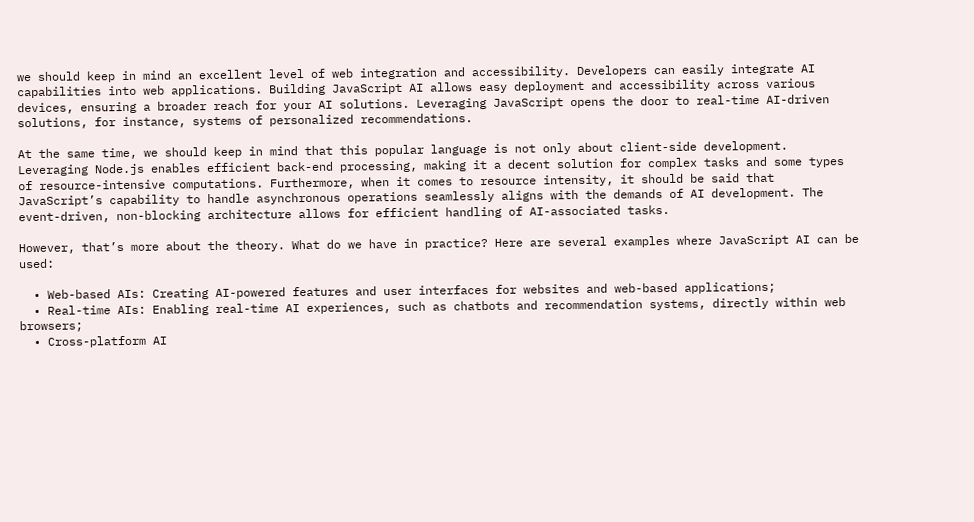we should keep in mind an excellent level of web integration and accessibility. Developers can easily integrate AI capabilities into web applications. Building JavaScript AI allows easy deployment and accessibility across various devices, ensuring a broader reach for your AI solutions. Leveraging JavaScript opens the door to real-time AI-driven solutions, for instance, systems of personalized recommendations.

At the same time, we should keep in mind that this popular language is not only about client-side development. Leveraging Node.js enables efficient back-end processing, making it a decent solution for complex tasks and some types of resource-intensive computations. Furthermore, when it comes to resource intensity, it should be said that JavaScript’s capability to handle asynchronous operations seamlessly aligns with the demands of AI development. The event-driven, non-blocking architecture allows for efficient handling of AI-associated tasks.

However, that’s more about the theory. What do we have in practice? Here are several examples where JavaScript AI can be used:

  • Web-based AIs: Creating AI-powered features and user interfaces for websites and web-based applications;
  • Real-time AIs: Enabling real-time AI experiences, such as chatbots and recommendation systems, directly within web browsers;
  • Cross-platform AI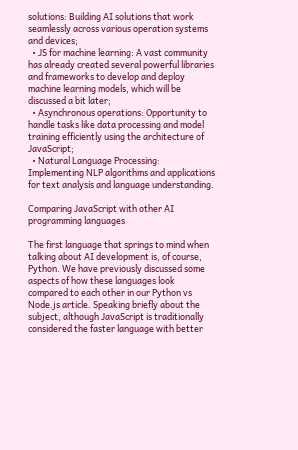solutions: Building AI solutions that work seamlessly across various operation systems and devices;
  • JS for machine learning: A vast community has already created several powerful libraries and frameworks to develop and deploy machine learning models, which will be discussed a bit later;
  • Asynchronous operations: Opportunity to handle tasks like data processing and model training efficiently using the architecture of JavaScript;
  • Natural Language Processing: Implementing NLP algorithms and applications for text analysis and language understanding.

Comparing JavaScript with other AI programming languages

The first language that springs to mind when talking about AI development is, of course, Python. We have previously discussed some aspects of how these languages look compared to each other in our Python vs Node.js article. Speaking briefly about the subject, although JavaScript is traditionally considered the faster language with better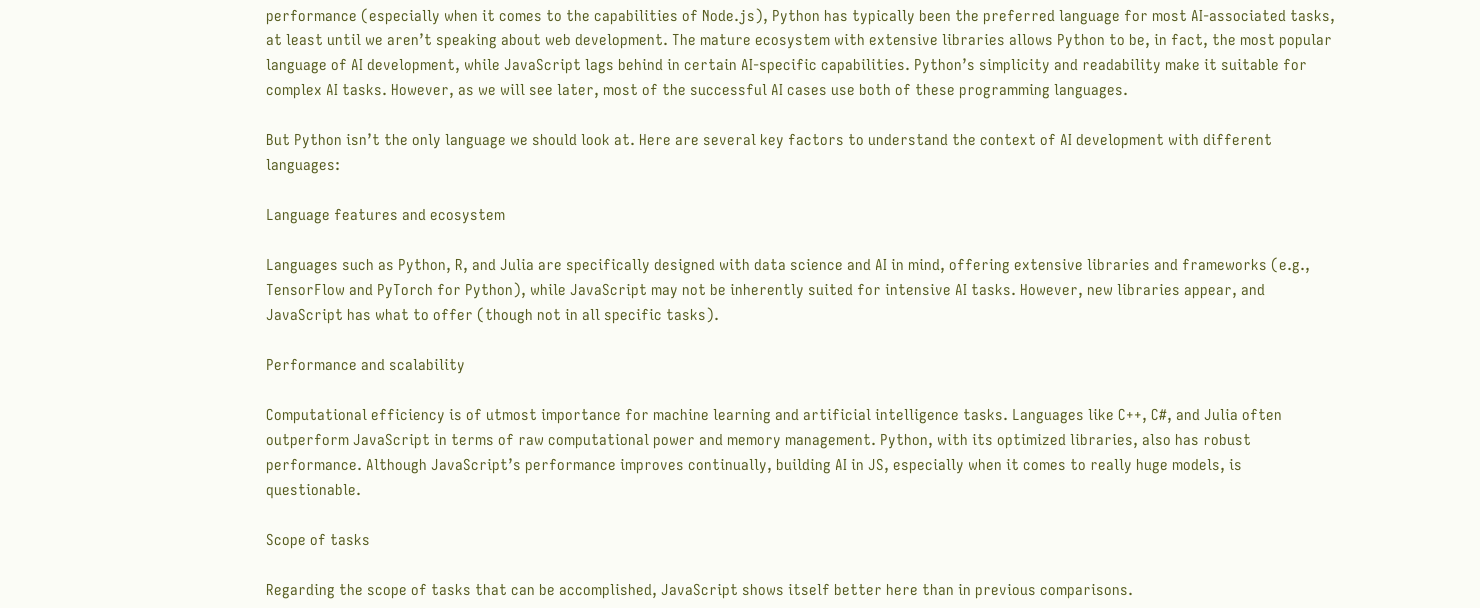performance (especially when it comes to the capabilities of Node.js), Python has typically been the preferred language for most AI-associated tasks, at least until we aren’t speaking about web development. The mature ecosystem with extensive libraries allows Python to be, in fact, the most popular language of AI development, while JavaScript lags behind in certain AI-specific capabilities. Python’s simplicity and readability make it suitable for complex AI tasks. However, as we will see later, most of the successful AI cases use both of these programming languages.

But Python isn’t the only language we should look at. Here are several key factors to understand the context of AI development with different languages:

Language features and ecosystem

Languages such as Python, R, and Julia are specifically designed with data science and AI in mind, offering extensive libraries and frameworks (e.g., TensorFlow and PyTorch for Python), while JavaScript may not be inherently suited for intensive AI tasks. However, new libraries appear, and JavaScript has what to offer (though not in all specific tasks).

Performance and scalability

Computational efficiency is of utmost importance for machine learning and artificial intelligence tasks. Languages like C++, C#, and Julia often outperform JavaScript in terms of raw computational power and memory management. Python, with its optimized libraries, also has robust performance. Although JavaScript’s performance improves continually, building AI in JS, especially when it comes to really huge models, is questionable.

Scope of tasks

Regarding the scope of tasks that can be accomplished, JavaScript shows itself better here than in previous comparisons.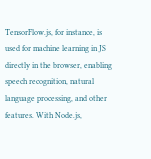TensorFlow.js, for instance, is used for machine learning in JS directly in the browser, enabling speech recognition, natural language processing, and other features. With Node.js,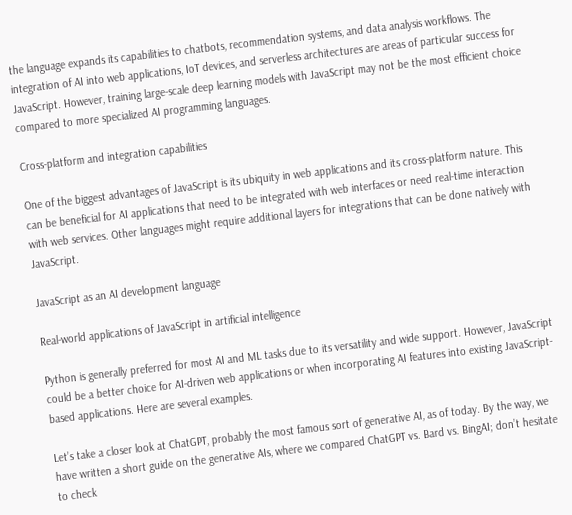the language expands its capabilities to chatbots, recommendation systems, and data analysis workflows. The integration of AI into web applications, IoT devices, and serverless architectures are areas of particular success for JavaScript. However, training large-scale deep learning models with JavaScript may not be the most efficient choice compared to more specialized AI programming languages.

Cross-platform and integration capabilities

One of the biggest advantages of JavaScript is its ubiquity in web applications and its cross-platform nature. This can be beneficial for AI applications that need to be integrated with web interfaces or need real-time interaction with web services. Other languages might require additional layers for integrations that can be done natively with JavaScript.

JavaScript as an AI development language

Real-world applications of JavaScript in artificial intelligence

Python is generally preferred for most AI and ML tasks due to its versatility and wide support. However, JavaScript could be a better choice for AI-driven web applications or when incorporating AI features into existing JavaScript-based applications. Here are several examples.

Let’s take a closer look at ChatGPT, probably the most famous sort of generative AI, as of today. By the way, we have written a short guide on the generative AIs, where we compared ChatGPT vs. Bard vs. BingAI; don’t hesitate to check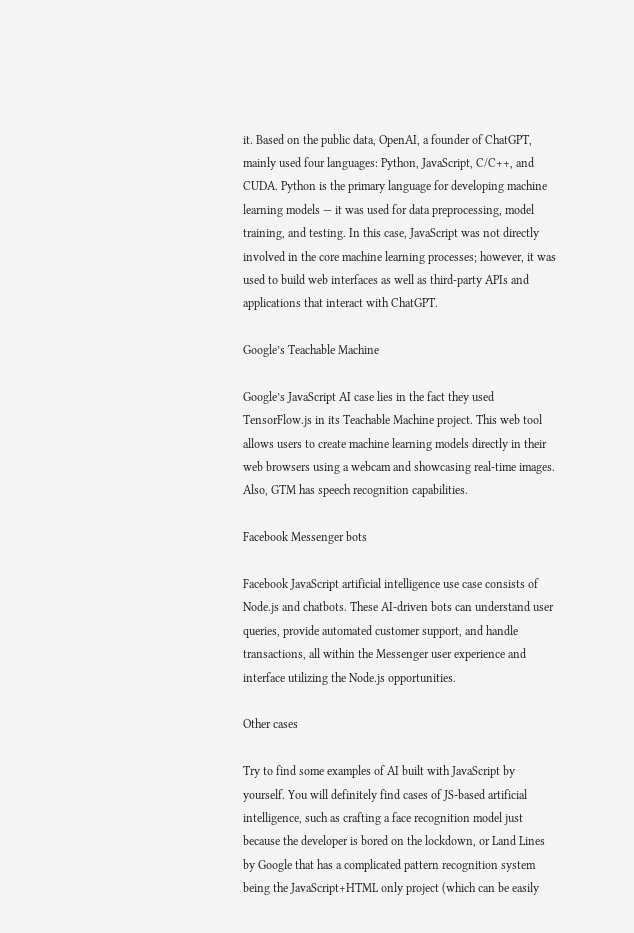it. Based on the public data, OpenAI, a founder of ChatGPT, mainly used four languages: Python, JavaScript, C/C++, and CUDA. Python is the primary language for developing machine learning models — it was used for data preprocessing, model training, and testing. In this case, JavaScript was not directly involved in the core machine learning processes; however, it was used to build web interfaces as well as third-party APIs and applications that interact with ChatGPT.

Google’s Teachable Machine

Google’s JavaScript AI case lies in the fact they used TensorFlow.js in its Teachable Machine project. This web tool allows users to create machine learning models directly in their web browsers using a webcam and showcasing real-time images. Also, GTM has speech recognition capabilities.

Facebook Messenger bots

Facebook JavaScript artificial intelligence use case consists of Node.js and chatbots. These AI-driven bots can understand user queries, provide automated customer support, and handle transactions, all within the Messenger user experience and interface utilizing the Node.js opportunities.

Other cases

Try to find some examples of AI built with JavaScript by yourself. You will definitely find cases of JS-based artificial intelligence, such as crafting a face recognition model just because the developer is bored on the lockdown, or Land Lines by Google that has a complicated pattern recognition system being the JavaScript+HTML only project (which can be easily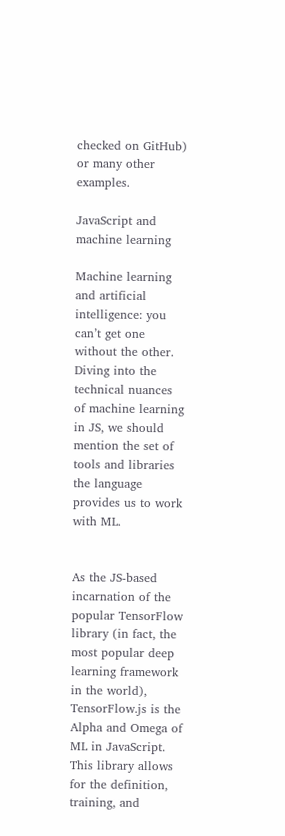checked on GitHub) or many other examples.

JavaScript and machine learning

Machine learning and artificial intelligence: you can’t get one without the other. Diving into the technical nuances of machine learning in JS, we should mention the set of tools and libraries the language provides us to work with ML.


As the JS-based incarnation of the popular TensorFlow library (in fact, the most popular deep learning framework in the world), TensorFlow.js is the Alpha and Omega of ML in JavaScript. This library allows for the definition, training, and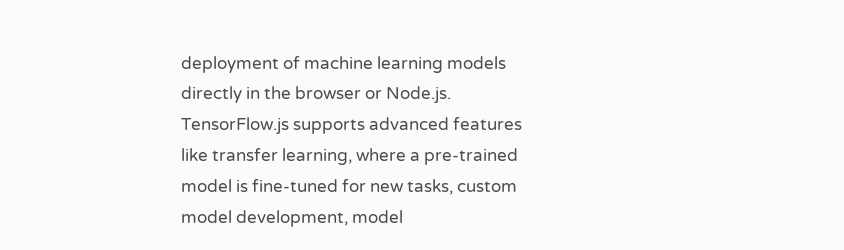deployment of machine learning models directly in the browser or Node.js. TensorFlow.js supports advanced features like transfer learning, where a pre-trained model is fine-tuned for new tasks, custom model development, model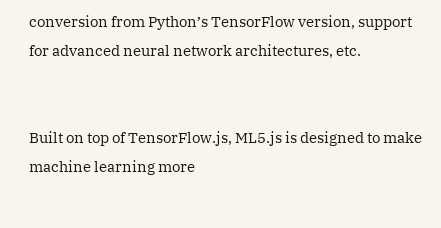conversion from Python’s TensorFlow version, support for advanced neural network architectures, etc.


Built on top of TensorFlow.js, ML5.js is designed to make machine learning more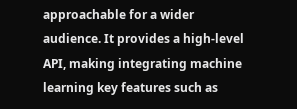approachable for a wider audience. It provides a high-level API, making integrating machine learning key features such as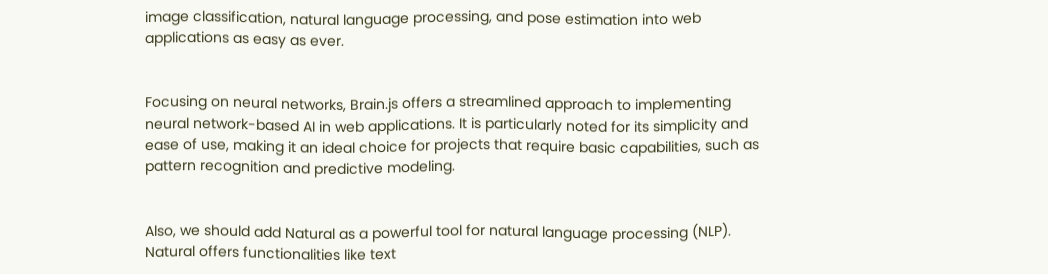image classification, natural language processing, and pose estimation into web applications as easy as ever.


Focusing on neural networks, Brain.js offers a streamlined approach to implementing neural network-based AI in web applications. It is particularly noted for its simplicity and ease of use, making it an ideal choice for projects that require basic capabilities, such as pattern recognition and predictive modeling.


Also, we should add Natural as a powerful tool for natural language processing (NLP). Natural offers functionalities like text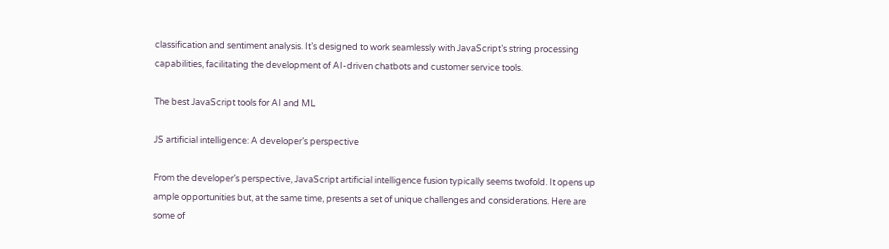classification and sentiment analysis. It’s designed to work seamlessly with JavaScript’s string processing capabilities, facilitating the development of AI-driven chatbots and customer service tools.

The best JavaScript tools for AI and ML

JS artificial intelligence: A developer’s perspective

From the developer’s perspective, JavaScript artificial intelligence fusion typically seems twofold. It opens up ample opportunities but, at the same time, presents a set of unique challenges and considerations. Here are some of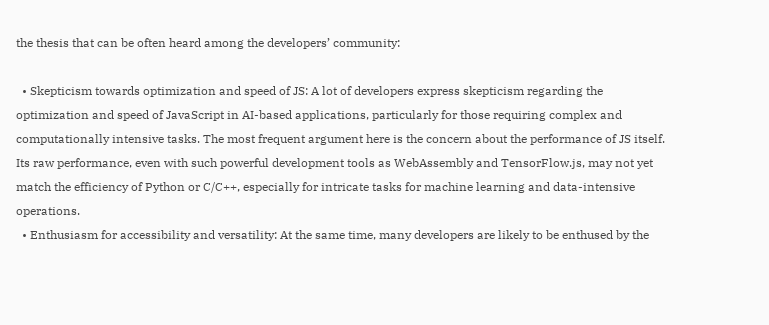the thesis that can be often heard among the developers’ community:

  • Skepticism towards optimization and speed of JS: A lot of developers express skepticism regarding the optimization and speed of JavaScript in AI-based applications, particularly for those requiring complex and computationally intensive tasks. The most frequent argument here is the concern about the performance of JS itself. Its raw performance, even with such powerful development tools as WebAssembly and TensorFlow.js, may not yet match the efficiency of Python or C/C++, especially for intricate tasks for machine learning and data-intensive operations.
  • Enthusiasm for accessibility and versatility: At the same time, many developers are likely to be enthused by the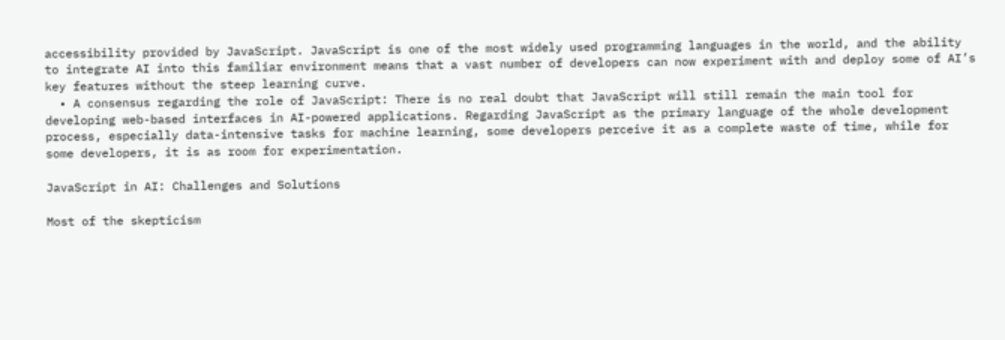accessibility provided by JavaScript. JavaScript is one of the most widely used programming languages in the world, and the ability to integrate AI into this familiar environment means that a vast number of developers can now experiment with and deploy some of AI’s key features without the steep learning curve.
  • A consensus regarding the role of JavaScript: There is no real doubt that JavaScript will still remain the main tool for developing web-based interfaces in AI-powered applications. Regarding JavaScript as the primary language of the whole development process, especially data-intensive tasks for machine learning, some developers perceive it as a complete waste of time, while for some developers, it is as room for experimentation.

JavaScript in AI: Challenges and Solutions

Most of the skepticism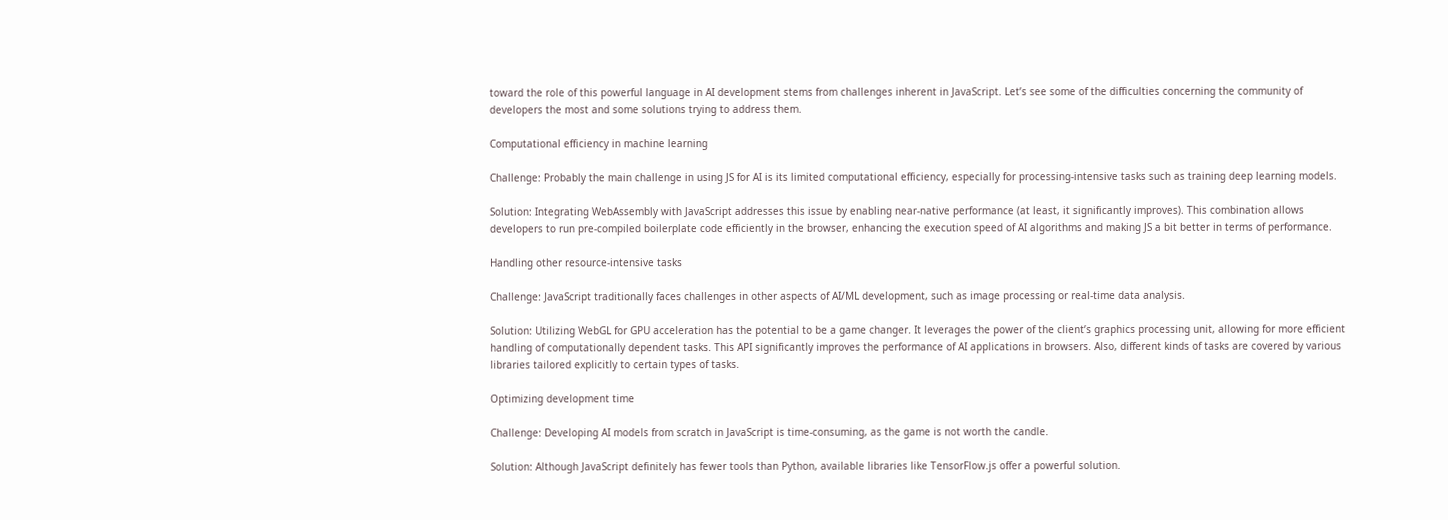toward the role of this powerful language in AI development stems from challenges inherent in JavaScript. Let’s see some of the difficulties concerning the community of developers the most and some solutions trying to address them.

Computational efficiency in machine learning

Challenge: Probably the main challenge in using JS for AI is its limited computational efficiency, especially for processing-intensive tasks such as training deep learning models.

Solution: Integrating WebAssembly with JavaScript addresses this issue by enabling near-native performance (at least, it significantly improves). This combination allows developers to run pre-compiled boilerplate code efficiently in the browser, enhancing the execution speed of AI algorithms and making JS a bit better in terms of performance.

Handling other resource-intensive tasks

Challenge: JavaScript traditionally faces challenges in other aspects of AI/ML development, such as image processing or real-time data analysis.

Solution: Utilizing WebGL for GPU acceleration has the potential to be a game changer. It leverages the power of the client’s graphics processing unit, allowing for more efficient handling of computationally dependent tasks. This API significantly improves the performance of AI applications in browsers. Also, different kinds of tasks are covered by various libraries tailored explicitly to certain types of tasks.

Optimizing development time

Challenge: Developing AI models from scratch in JavaScript is time-consuming, as the game is not worth the candle.

Solution: Although JavaScript definitely has fewer tools than Python, available libraries like TensorFlow.js offer a powerful solution.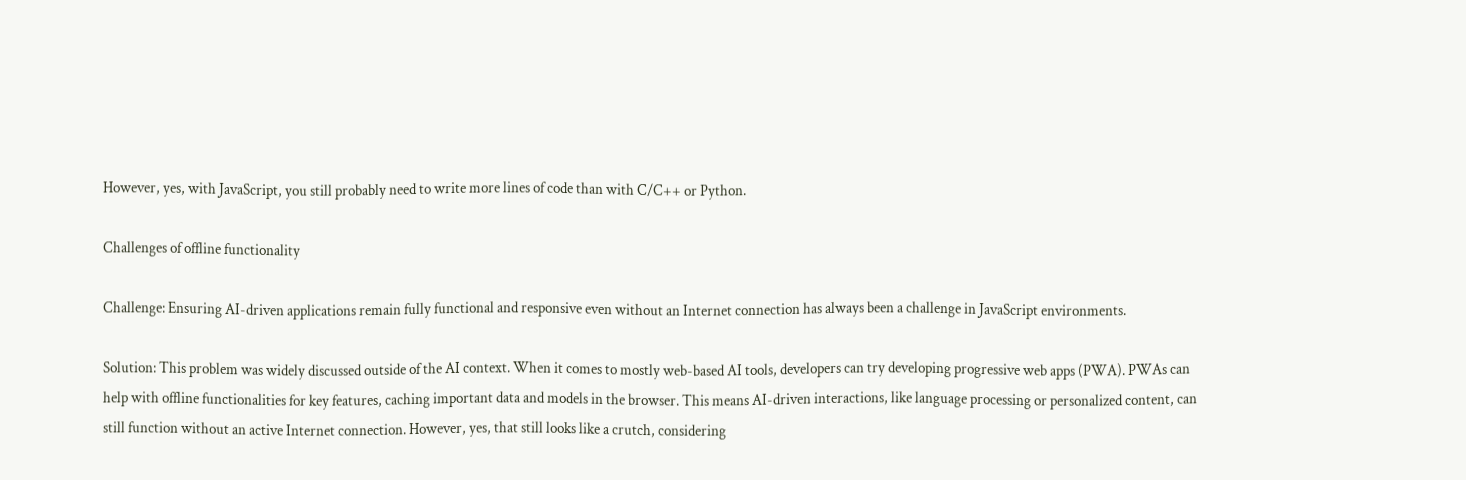However, yes, with JavaScript, you still probably need to write more lines of code than with C/C++ or Python.

Challenges of offline functionality

Challenge: Ensuring AI-driven applications remain fully functional and responsive even without an Internet connection has always been a challenge in JavaScript environments.

Solution: This problem was widely discussed outside of the AI context. When it comes to mostly web-based AI tools, developers can try developing progressive web apps (PWA). PWAs can help with offline functionalities for key features, caching important data and models in the browser. This means AI-driven interactions, like language processing or personalized content, can still function without an active Internet connection. However, yes, that still looks like a crutch, considering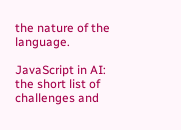the nature of the language.

JavaScript in AI: the short list of challenges and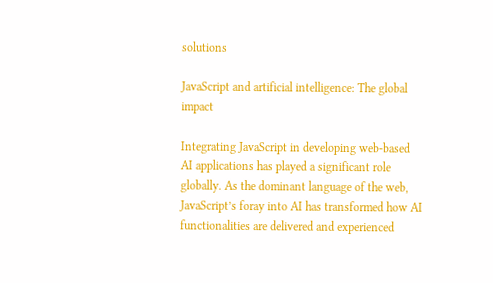solutions

JavaScript and artificial intelligence: The global impact

Integrating JavaScript in developing web-based AI applications has played a significant role globally. As the dominant language of the web, JavaScript’s foray into AI has transformed how AI functionalities are delivered and experienced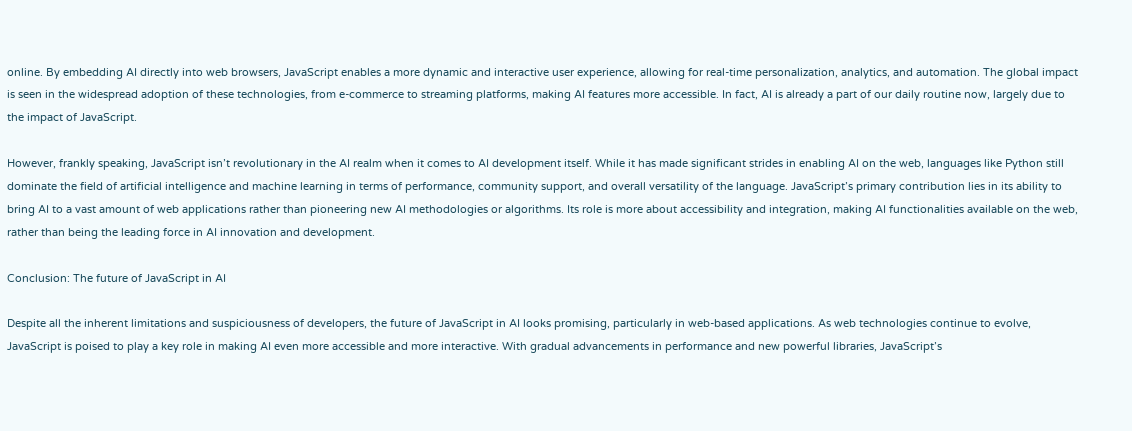online. By embedding AI directly into web browsers, JavaScript enables a more dynamic and interactive user experience, allowing for real-time personalization, analytics, and automation. The global impact is seen in the widespread adoption of these technologies, from e-commerce to streaming platforms, making AI features more accessible. In fact, AI is already a part of our daily routine now, largely due to the impact of JavaScript.

However, frankly speaking, JavaScript isn’t revolutionary in the AI realm when it comes to AI development itself. While it has made significant strides in enabling AI on the web, languages like Python still dominate the field of artificial intelligence and machine learning in terms of performance, community support, and overall versatility of the language. JavaScript’s primary contribution lies in its ability to bring AI to a vast amount of web applications rather than pioneering new AI methodologies or algorithms. Its role is more about accessibility and integration, making AI functionalities available on the web, rather than being the leading force in AI innovation and development.

Conclusion: The future of JavaScript in AI

Despite all the inherent limitations and suspiciousness of developers, the future of JavaScript in AI looks promising, particularly in web-based applications. As web technologies continue to evolve, JavaScript is poised to play a key role in making AI even more accessible and more interactive. With gradual advancements in performance and new powerful libraries, JavaScript’s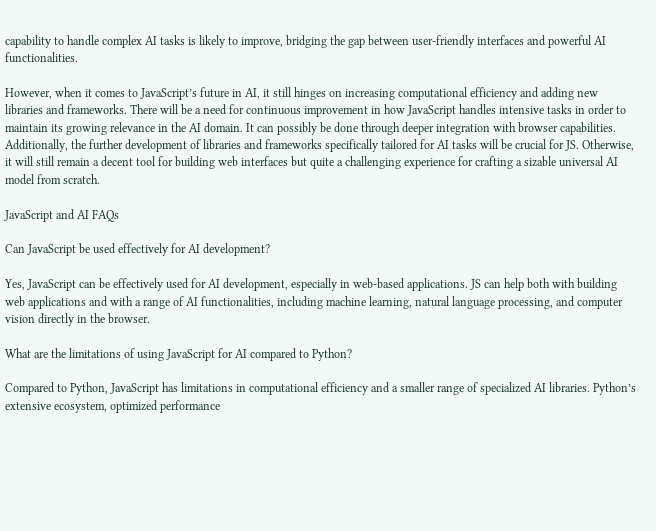capability to handle complex AI tasks is likely to improve, bridging the gap between user-friendly interfaces and powerful AI functionalities.

However, when it comes to JavaScript’s future in AI, it still hinges on increasing computational efficiency and adding new libraries and frameworks. There will be a need for continuous improvement in how JavaScript handles intensive tasks in order to maintain its growing relevance in the AI domain. It can possibly be done through deeper integration with browser capabilities. Additionally, the further development of libraries and frameworks specifically tailored for AI tasks will be crucial for JS. Otherwise, it will still remain a decent tool for building web interfaces but quite a challenging experience for crafting a sizable universal AI model from scratch.

JavaScript and AI FAQs

Can JavaScript be used effectively for AI development?

Yes, JavaScript can be effectively used for AI development, especially in web-based applications. JS can help both with building web applications and with a range of AI functionalities, including machine learning, natural language processing, and computer vision directly in the browser.

What are the limitations of using JavaScript for AI compared to Python?

Compared to Python, JavaScript has limitations in computational efficiency and a smaller range of specialized AI libraries. Python’s extensive ecosystem, optimized performance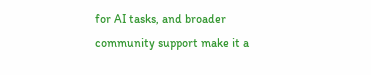for AI tasks, and broader community support make it a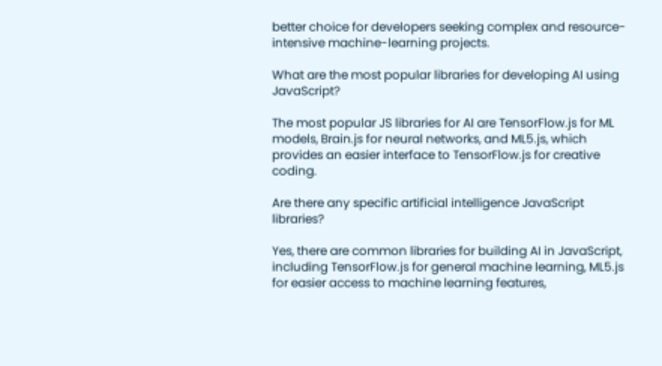better choice for developers seeking complex and resource-intensive machine-learning projects.

What are the most popular libraries for developing AI using JavaScript?

The most popular JS libraries for AI are TensorFlow.js for ML models, Brain.js for neural networks, and ML5.js, which provides an easier interface to TensorFlow.js for creative coding.

Are there any specific artificial intelligence JavaScript libraries?

Yes, there are common libraries for building AI in JavaScript, including TensorFlow.js for general machine learning, ML5.js for easier access to machine learning features,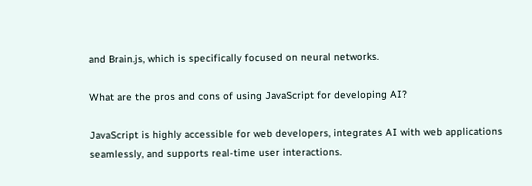and Brain.js, which is specifically focused on neural networks.

What are the pros and cons of using JavaScript for developing AI?

JavaScript is highly accessible for web developers, integrates AI with web applications seamlessly, and supports real-time user interactions.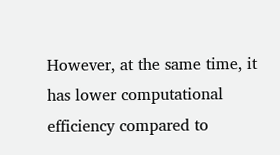However, at the same time, it has lower computational efficiency compared to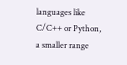languages like C/C++ or Python, a smaller range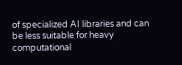of specialized AI libraries and can be less suitable for heavy computational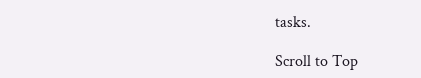tasks.

Scroll to Top